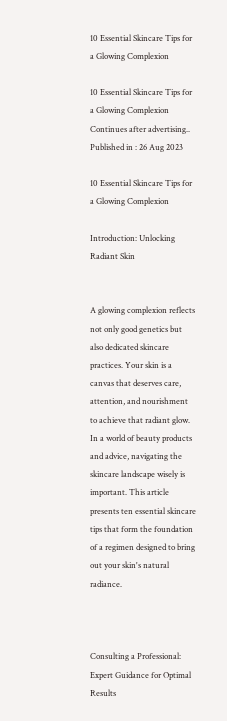10 Essential Skincare Tips for a Glowing Complexion

10 Essential Skincare Tips for a Glowing Complexion
Continues after advertising..
Published in : 26 Aug 2023

10 Essential Skincare Tips for a Glowing Complexion

Introduction: Unlocking Radiant Skin


A glowing complexion reflects not only good genetics but also dedicated skincare practices. Your skin is a canvas that deserves care, attention, and nourishment to achieve that radiant glow. In a world of beauty products and advice, navigating the skincare landscape wisely is important. This article presents ten essential skincare tips that form the foundation of a regimen designed to bring out your skin's natural radiance.



Consulting a Professional: Expert Guidance for Optimal Results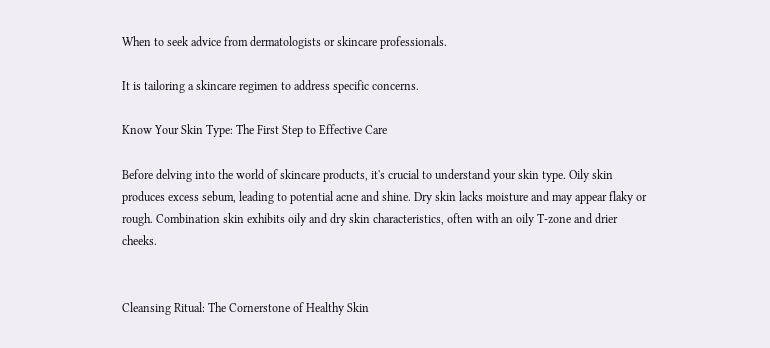When to seek advice from dermatologists or skincare professionals.

It is tailoring a skincare regimen to address specific concerns.

Know Your Skin Type: The First Step to Effective Care

Before delving into the world of skincare products, it's crucial to understand your skin type. Oily skin produces excess sebum, leading to potential acne and shine. Dry skin lacks moisture and may appear flaky or rough. Combination skin exhibits oily and dry skin characteristics, often with an oily T-zone and drier cheeks.


Cleansing Ritual: The Cornerstone of Healthy Skin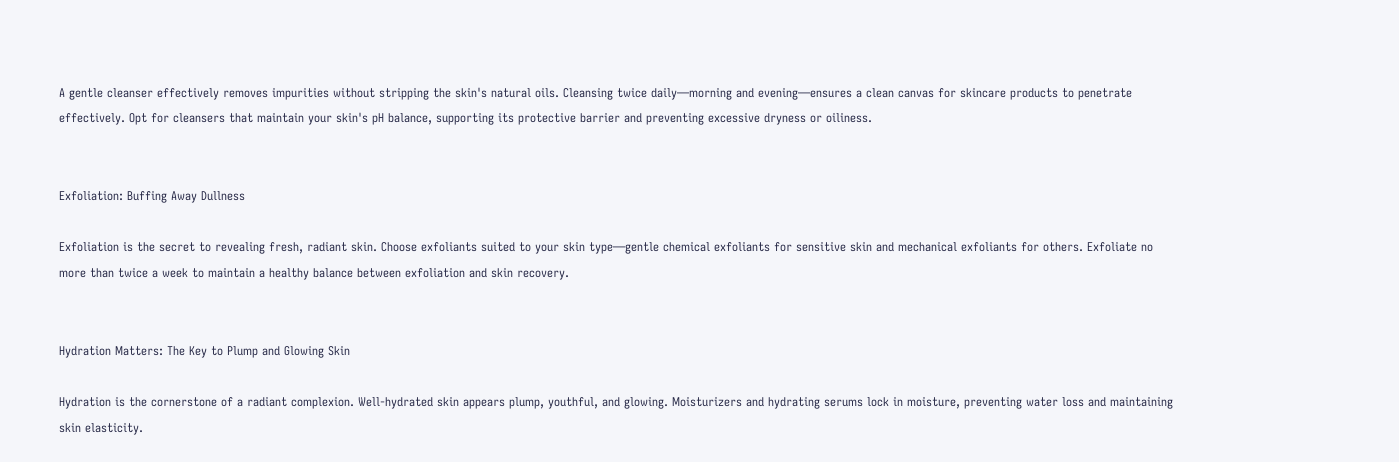A gentle cleanser effectively removes impurities without stripping the skin's natural oils. Cleansing twice daily—morning and evening—ensures a clean canvas for skincare products to penetrate effectively. Opt for cleansers that maintain your skin's pH balance, supporting its protective barrier and preventing excessive dryness or oiliness.


Exfoliation: Buffing Away Dullness

Exfoliation is the secret to revealing fresh, radiant skin. Choose exfoliants suited to your skin type—gentle chemical exfoliants for sensitive skin and mechanical exfoliants for others. Exfoliate no more than twice a week to maintain a healthy balance between exfoliation and skin recovery.


Hydration Matters: The Key to Plump and Glowing Skin

Hydration is the cornerstone of a radiant complexion. Well-hydrated skin appears plump, youthful, and glowing. Moisturizers and hydrating serums lock in moisture, preventing water loss and maintaining skin elasticity.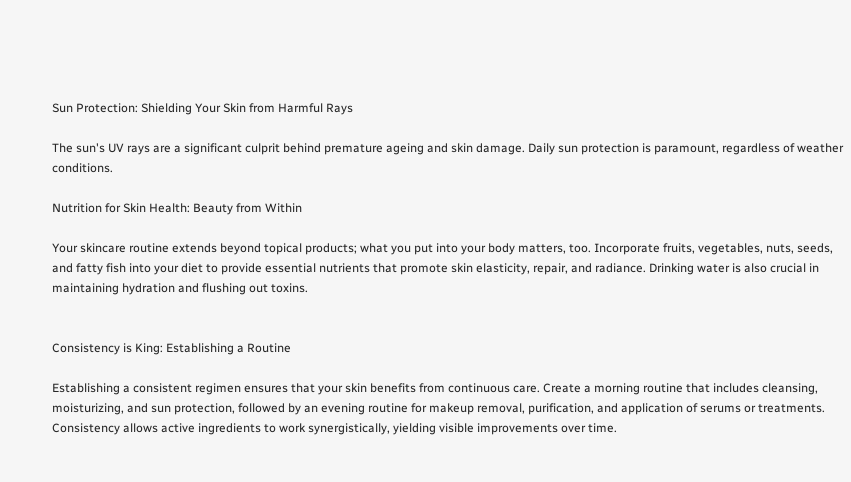Sun Protection: Shielding Your Skin from Harmful Rays

The sun's UV rays are a significant culprit behind premature ageing and skin damage. Daily sun protection is paramount, regardless of weather conditions.

Nutrition for Skin Health: Beauty from Within

Your skincare routine extends beyond topical products; what you put into your body matters, too. Incorporate fruits, vegetables, nuts, seeds, and fatty fish into your diet to provide essential nutrients that promote skin elasticity, repair, and radiance. Drinking water is also crucial in maintaining hydration and flushing out toxins.


Consistency is King: Establishing a Routine

Establishing a consistent regimen ensures that your skin benefits from continuous care. Create a morning routine that includes cleansing, moisturizing, and sun protection, followed by an evening routine for makeup removal, purification, and application of serums or treatments. Consistency allows active ingredients to work synergistically, yielding visible improvements over time.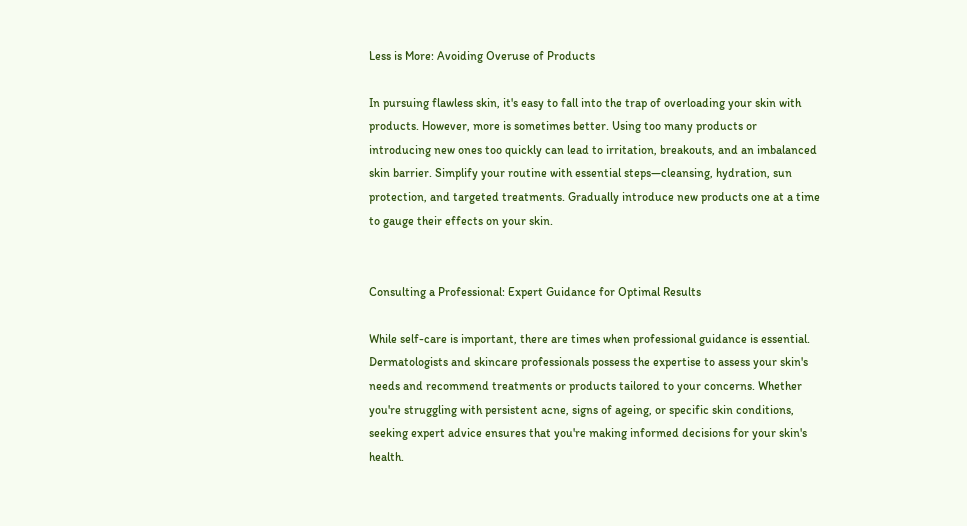Less is More: Avoiding Overuse of Products

In pursuing flawless skin, it's easy to fall into the trap of overloading your skin with products. However, more is sometimes better. Using too many products or introducing new ones too quickly can lead to irritation, breakouts, and an imbalanced skin barrier. Simplify your routine with essential steps—cleansing, hydration, sun protection, and targeted treatments. Gradually introduce new products one at a time to gauge their effects on your skin.


Consulting a Professional: Expert Guidance for Optimal Results

While self-care is important, there are times when professional guidance is essential. Dermatologists and skincare professionals possess the expertise to assess your skin's needs and recommend treatments or products tailored to your concerns. Whether you're struggling with persistent acne, signs of ageing, or specific skin conditions, seeking expert advice ensures that you're making informed decisions for your skin's health.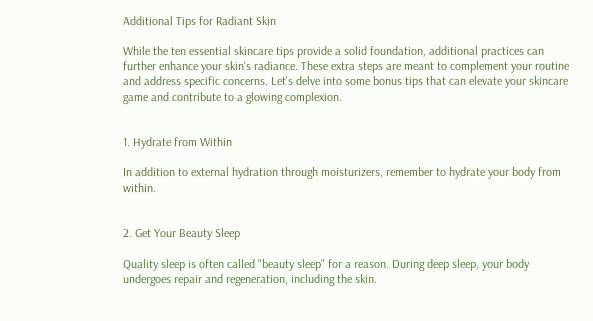Additional Tips for Radiant Skin

While the ten essential skincare tips provide a solid foundation, additional practices can further enhance your skin's radiance. These extra steps are meant to complement your routine and address specific concerns. Let's delve into some bonus tips that can elevate your skincare game and contribute to a glowing complexion.


1. Hydrate from Within

In addition to external hydration through moisturizers, remember to hydrate your body from within.


2. Get Your Beauty Sleep

Quality sleep is often called "beauty sleep" for a reason. During deep sleep, your body undergoes repair and regeneration, including the skin.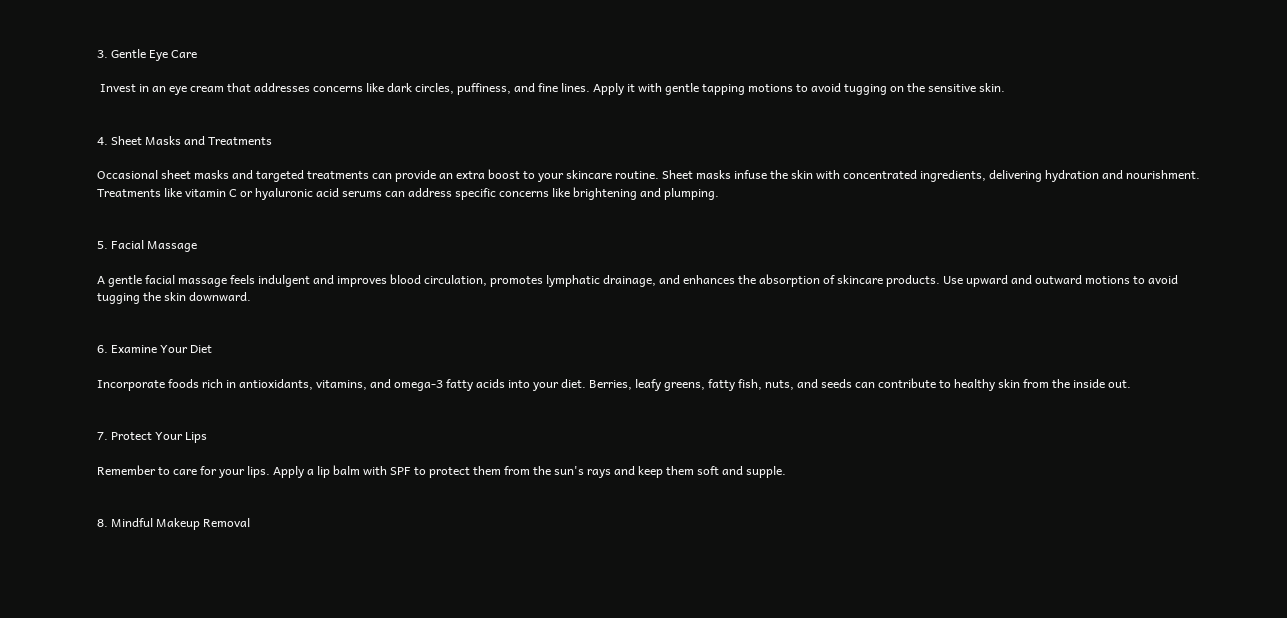3. Gentle Eye Care

 Invest in an eye cream that addresses concerns like dark circles, puffiness, and fine lines. Apply it with gentle tapping motions to avoid tugging on the sensitive skin.


4. Sheet Masks and Treatments

Occasional sheet masks and targeted treatments can provide an extra boost to your skincare routine. Sheet masks infuse the skin with concentrated ingredients, delivering hydration and nourishment. Treatments like vitamin C or hyaluronic acid serums can address specific concerns like brightening and plumping.


5. Facial Massage

A gentle facial massage feels indulgent and improves blood circulation, promotes lymphatic drainage, and enhances the absorption of skincare products. Use upward and outward motions to avoid tugging the skin downward.


6. Examine Your Diet

Incorporate foods rich in antioxidants, vitamins, and omega-3 fatty acids into your diet. Berries, leafy greens, fatty fish, nuts, and seeds can contribute to healthy skin from the inside out.


7. Protect Your Lips

Remember to care for your lips. Apply a lip balm with SPF to protect them from the sun's rays and keep them soft and supple.


8. Mindful Makeup Removal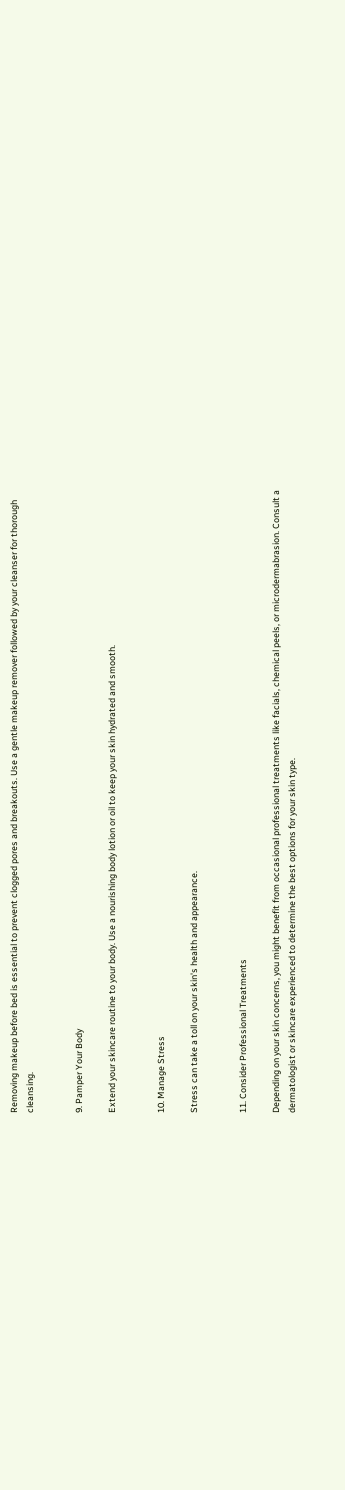Removing makeup before bed is essential to prevent clogged pores and breakouts. Use a gentle makeup remover followed by your cleanser for thorough cleansing.


9. Pamper Your Body

Extend your skincare routine to your body. Use a nourishing body lotion or oil to keep your skin hydrated and smooth.


10. Manage Stress

Stress can take a toll on your skin's health and appearance.


11. Consider Professional Treatments

Depending on your skin concerns, you might benefit from occasional professional treatments like facials, chemical peels, or microdermabrasion. Consult a dermatologist or skincare experienced to determine the best options for your skin type.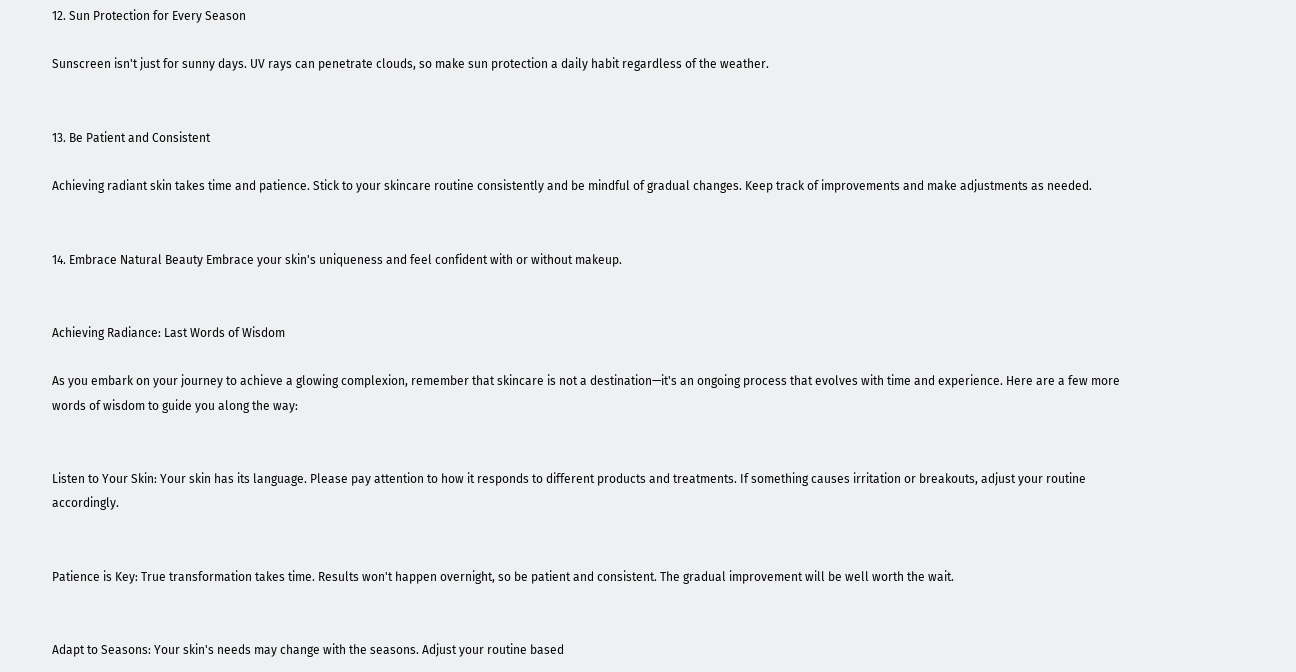12. Sun Protection for Every Season

Sunscreen isn't just for sunny days. UV rays can penetrate clouds, so make sun protection a daily habit regardless of the weather.


13. Be Patient and Consistent

Achieving radiant skin takes time and patience. Stick to your skincare routine consistently and be mindful of gradual changes. Keep track of improvements and make adjustments as needed.


14. Embrace Natural Beauty Embrace your skin's uniqueness and feel confident with or without makeup.


Achieving Radiance: Last Words of Wisdom

As you embark on your journey to achieve a glowing complexion, remember that skincare is not a destination—it's an ongoing process that evolves with time and experience. Here are a few more words of wisdom to guide you along the way:


Listen to Your Skin: Your skin has its language. Please pay attention to how it responds to different products and treatments. If something causes irritation or breakouts, adjust your routine accordingly.


Patience is Key: True transformation takes time. Results won't happen overnight, so be patient and consistent. The gradual improvement will be well worth the wait.


Adapt to Seasons: Your skin's needs may change with the seasons. Adjust your routine based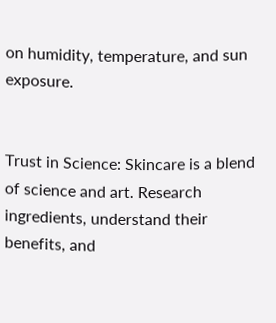on humidity, temperature, and sun exposure.


Trust in Science: Skincare is a blend of science and art. Research ingredients, understand their benefits, and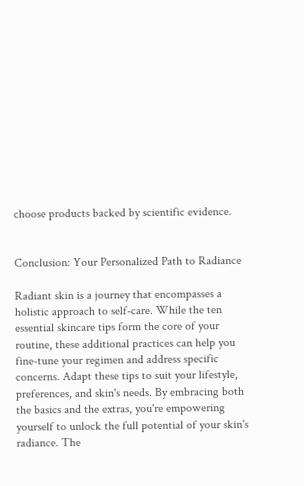choose products backed by scientific evidence.


Conclusion: Your Personalized Path to Radiance

Radiant skin is a journey that encompasses a holistic approach to self-care. While the ten essential skincare tips form the core of your routine, these additional practices can help you fine-tune your regimen and address specific concerns. Adapt these tips to suit your lifestyle, preferences, and skin's needs. By embracing both the basics and the extras, you're empowering yourself to unlock the full potential of your skin's radiance. The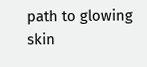path to glowing skin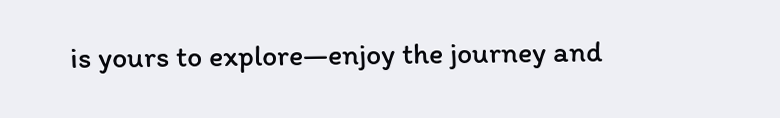is yours to explore—enjoy the journey and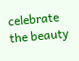celebrate the beauty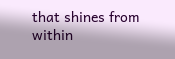that shines from within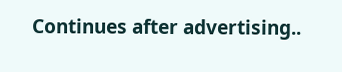Continues after advertising..